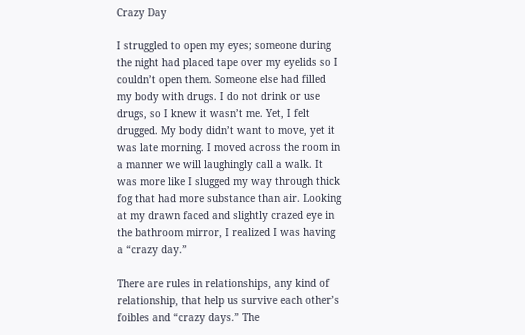Crazy Day

I struggled to open my eyes; someone during the night had placed tape over my eyelids so I couldn’t open them. Someone else had filled my body with drugs. I do not drink or use drugs, so I knew it wasn’t me. Yet, I felt drugged. My body didn’t want to move, yet it was late morning. I moved across the room in a manner we will laughingly call a walk. It was more like I slugged my way through thick fog that had more substance than air. Looking at my drawn faced and slightly crazed eye in the bathroom mirror, I realized I was having a “crazy day.”

There are rules in relationships, any kind of relationship, that help us survive each other’s foibles and “crazy days.” The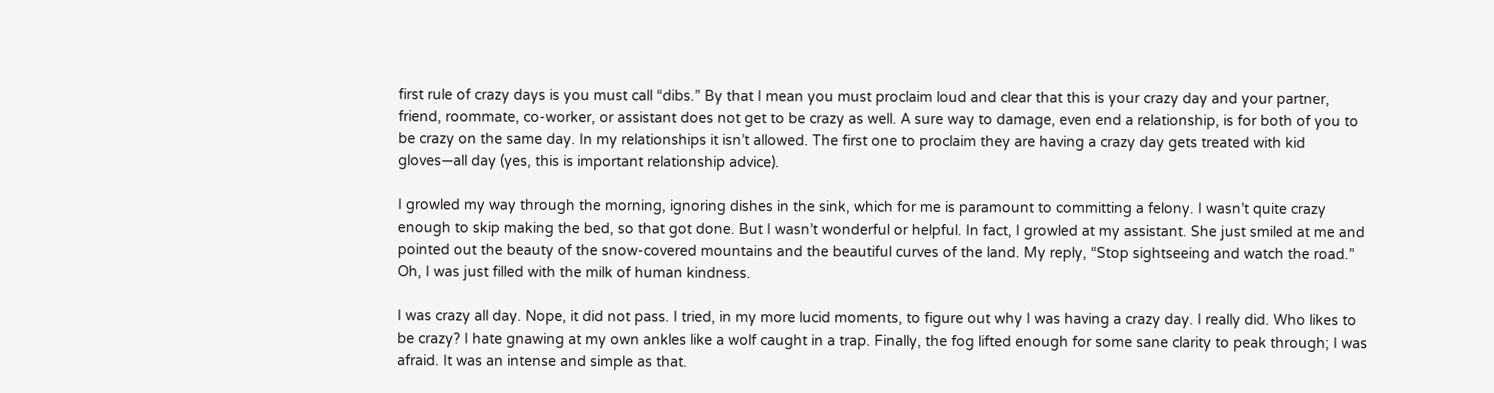first rule of crazy days is you must call “dibs.” By that I mean you must proclaim loud and clear that this is your crazy day and your partner, friend, roommate, co-worker, or assistant does not get to be crazy as well. A sure way to damage, even end a relationship, is for both of you to be crazy on the same day. In my relationships it isn’t allowed. The first one to proclaim they are having a crazy day gets treated with kid gloves—all day (yes, this is important relationship advice).

I growled my way through the morning, ignoring dishes in the sink, which for me is paramount to committing a felony. I wasn’t quite crazy enough to skip making the bed, so that got done. But I wasn’t wonderful or helpful. In fact, I growled at my assistant. She just smiled at me and pointed out the beauty of the snow-covered mountains and the beautiful curves of the land. My reply, “Stop sightseeing and watch the road.” Oh, I was just filled with the milk of human kindness.

I was crazy all day. Nope, it did not pass. I tried, in my more lucid moments, to figure out why I was having a crazy day. I really did. Who likes to be crazy? I hate gnawing at my own ankles like a wolf caught in a trap. Finally, the fog lifted enough for some sane clarity to peak through; I was afraid. It was an intense and simple as that.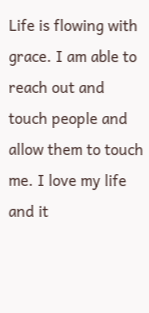Life is flowing with grace. I am able to reach out and touch people and allow them to touch me. I love my life and it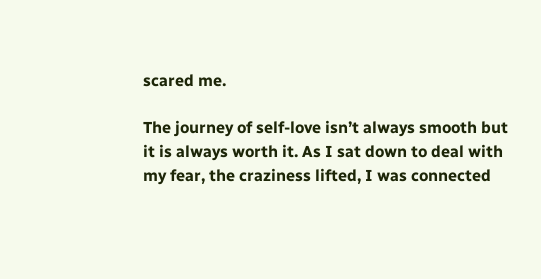scared me.

The journey of self-love isn’t always smooth but it is always worth it. As I sat down to deal with my fear, the craziness lifted, I was connected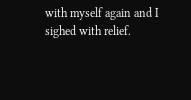with myself again and I sighed with relief.